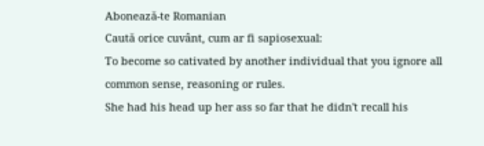Abonează-te Romanian
Caută orice cuvânt, cum ar fi sapiosexual:
To become so cativated by another individual that you ignore all common sense, reasoning or rules.
She had his head up her ass so far that he didn't recall his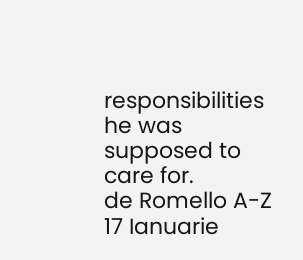responsibilities he was supposed to care for.
de Romello A-Z 17 Ianuarie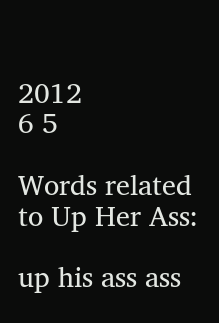2012
6 5

Words related to Up Her Ass:

up his ass ass